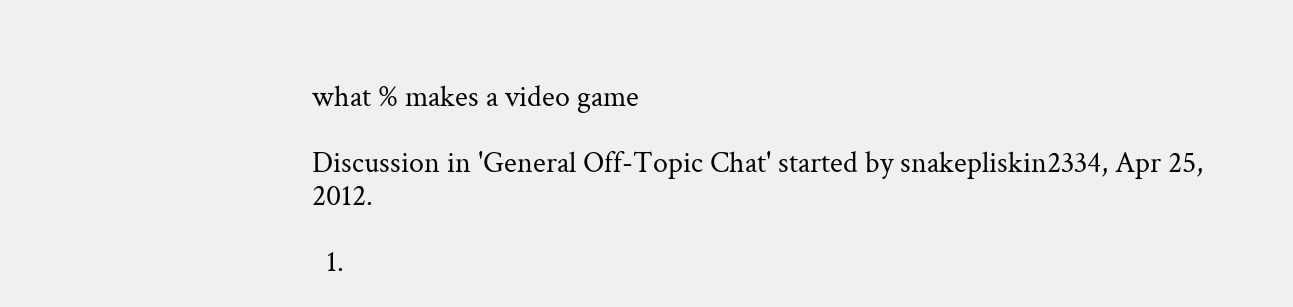what % makes a video game

Discussion in 'General Off-Topic Chat' started by snakepliskin2334, Apr 25, 2012.

  1.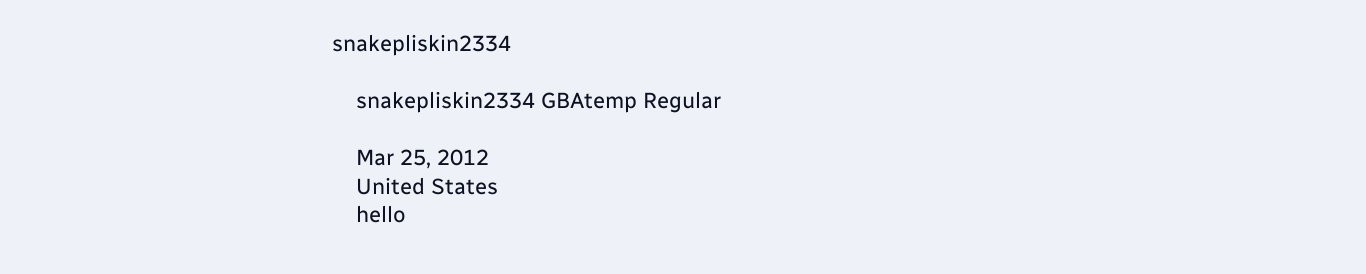snakepliskin2334

    snakepliskin2334 GBAtemp Regular

    Mar 25, 2012
    United States
    hello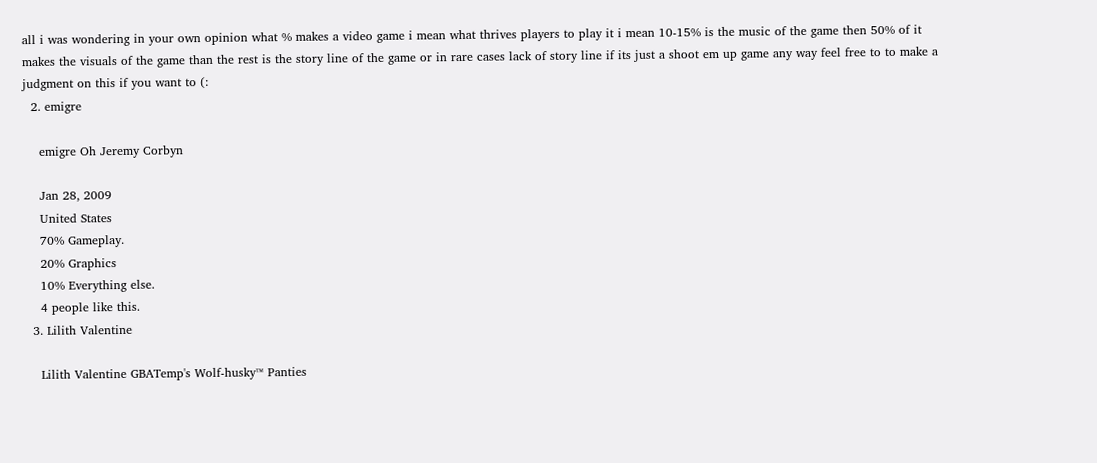all i was wondering in your own opinion what % makes a video game i mean what thrives players to play it i mean 10-15% is the music of the game then 50% of it makes the visuals of the game than the rest is the story line of the game or in rare cases lack of story line if its just a shoot em up game any way feel free to to make a judgment on this if you want to (:
  2. emigre

    emigre Oh Jeremy Corbyn

    Jan 28, 2009
    United States
    70% Gameplay.
    20% Graphics
    10% Everything else.
    4 people like this.
  3. Lilith Valentine

    Lilith Valentine GBATemp's Wolf-husky™ Panties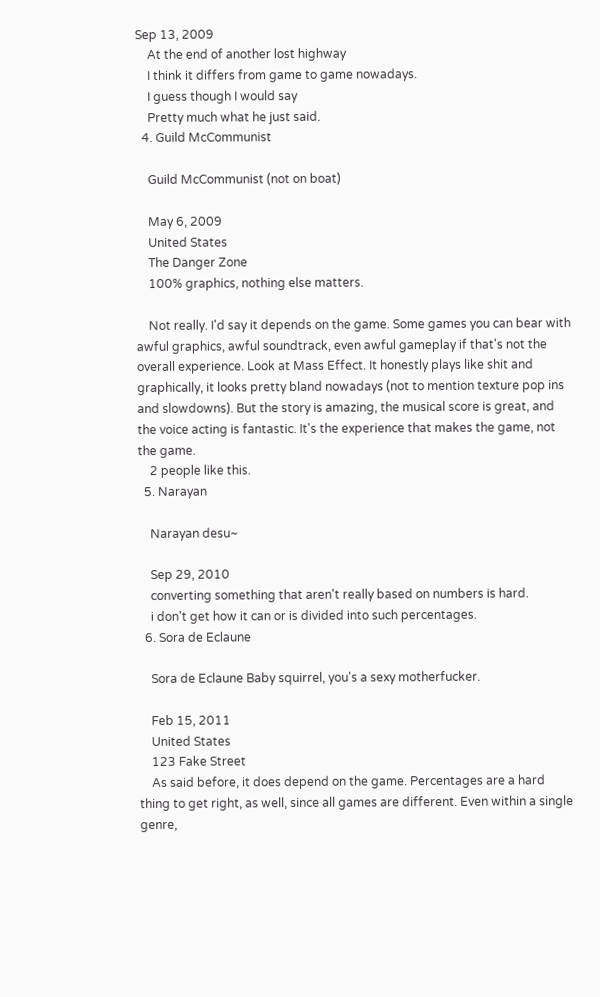Sep 13, 2009
    At the end of another lost highway
    I think it differs from game to game nowadays.
    I guess though I would say
    Pretty much what he just said.
  4. Guild McCommunist

    Guild McCommunist (not on boat)

    May 6, 2009
    United States
    The Danger Zone
    100% graphics, nothing else matters.

    Not really. I'd say it depends on the game. Some games you can bear with awful graphics, awful soundtrack, even awful gameplay if that's not the overall experience. Look at Mass Effect. It honestly plays like shit and graphically, it looks pretty bland nowadays (not to mention texture pop ins and slowdowns). But the story is amazing, the musical score is great, and the voice acting is fantastic. It's the experience that makes the game, not the game.
    2 people like this.
  5. Narayan

    Narayan desu~

    Sep 29, 2010
    converting something that aren't really based on numbers is hard.
    i don't get how it can or is divided into such percentages.
  6. Sora de Eclaune

    Sora de Eclaune Baby squirrel, you's a sexy motherfucker.

    Feb 15, 2011
    United States
    123 Fake Street
    As said before, it does depend on the game. Percentages are a hard thing to get right, as well, since all games are different. Even within a single genre,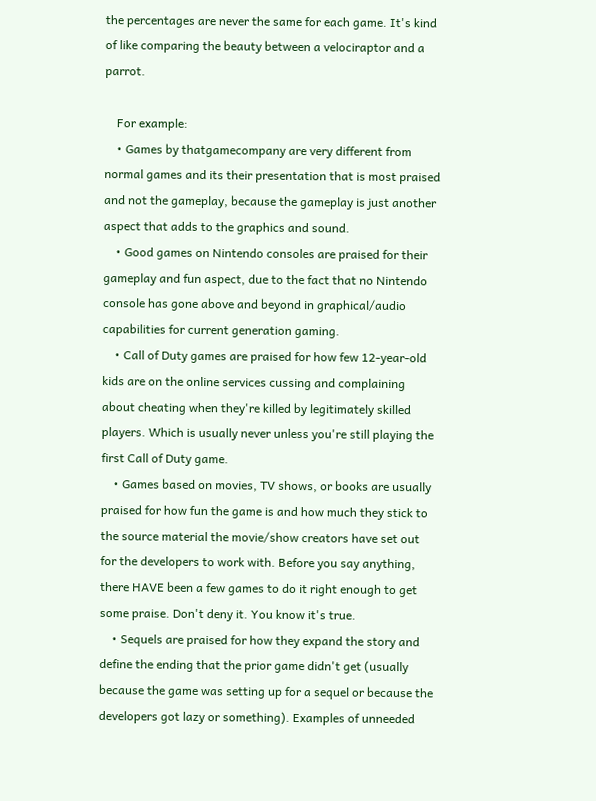the percentages are never the same for each game. It's kind of like comparing the beauty between a velociraptor and a parrot.

    For example:
    • Games by thatgamecompany are very different from normal games and its their presentation that is most praised and not the gameplay, because the gameplay is just another aspect that adds to the graphics and sound.
    • Good games on Nintendo consoles are praised for their gameplay and fun aspect, due to the fact that no Nintendo console has gone above and beyond in graphical/audio capabilities for current generation gaming.
    • Call of Duty games are praised for how few 12-year-old kids are on the online services cussing and complaining about cheating when they're killed by legitimately skilled players. Which is usually never unless you're still playing the first Call of Duty game.
    • Games based on movies, TV shows, or books are usually praised for how fun the game is and how much they stick to the source material the movie/show creators have set out for the developers to work with. Before you say anything, there HAVE been a few games to do it right enough to get some praise. Don't deny it. You know it's true.
    • Sequels are praised for how they expand the story and define the ending that the prior game didn't get (usually because the game was setting up for a sequel or because the developers got lazy or something). Examples of unneeded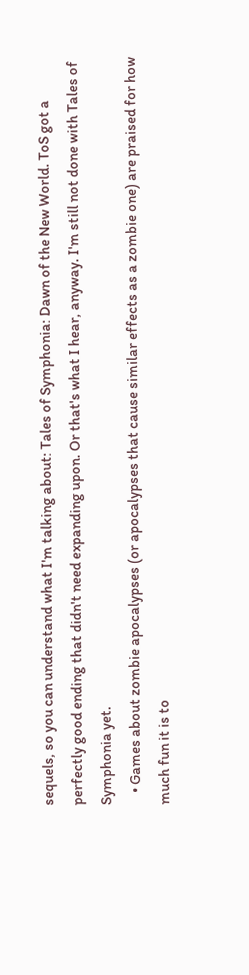sequels, so you can understand what I'm talking about: Tales of Symphonia: Dawn of the New World. ToS got a perfectly good ending that didn't need expanding upon. Or that's what I hear, anyway. I'm still not done with Tales of Symphonia yet.
    • Games about zombie apocalypses (or apocalypses that cause similar effects as a zombie one) are praised for how much fun it is to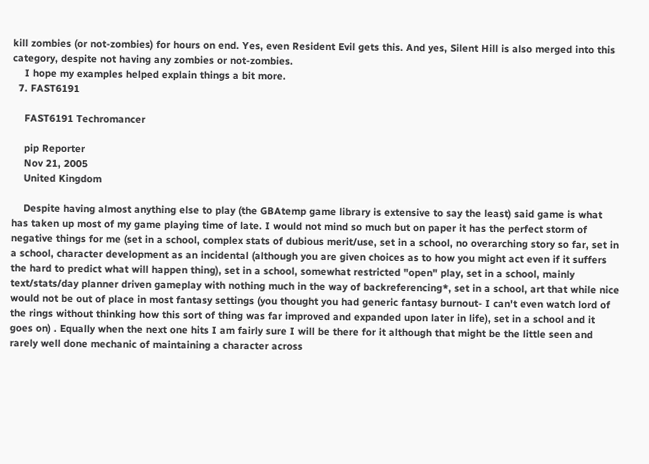kill zombies (or not-zombies) for hours on end. Yes, even Resident Evil gets this. And yes, Silent Hill is also merged into this category, despite not having any zombies or not-zombies.
    I hope my examples helped explain things a bit more.
  7. FAST6191

    FAST6191 Techromancer

    pip Reporter
    Nov 21, 2005
    United Kingdom

    Despite having almost anything else to play (the GBAtemp game library is extensive to say the least) said game is what has taken up most of my game playing time of late. I would not mind so much but on paper it has the perfect storm of negative things for me (set in a school, complex stats of dubious merit/use, set in a school, no overarching story so far, set in a school, character development as an incidental (although you are given choices as to how you might act even if it suffers the hard to predict what will happen thing), set in a school, somewhat restricted "open" play, set in a school, mainly text/stats/day planner driven gameplay with nothing much in the way of backreferencing*, set in a school, art that while nice would not be out of place in most fantasy settings (you thought you had generic fantasy burnout- I can't even watch lord of the rings without thinking how this sort of thing was far improved and expanded upon later in life), set in a school and it goes on) . Equally when the next one hits I am fairly sure I will be there for it although that might be the little seen and rarely well done mechanic of maintaining a character across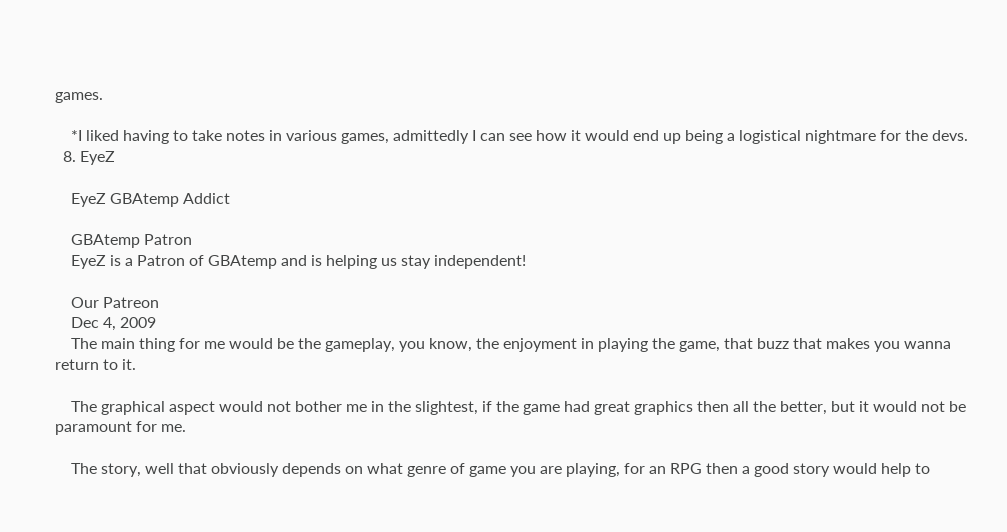games.

    *I liked having to take notes in various games, admittedly I can see how it would end up being a logistical nightmare for the devs.
  8. EyeZ

    EyeZ GBAtemp Addict

    GBAtemp Patron
    EyeZ is a Patron of GBAtemp and is helping us stay independent!

    Our Patreon
    Dec 4, 2009
    The main thing for me would be the gameplay, you know, the enjoyment in playing the game, that buzz that makes you wanna return to it.

    The graphical aspect would not bother me in the slightest, if the game had great graphics then all the better, but it would not be paramount for me.

    The story, well that obviously depends on what genre of game you are playing, for an RPG then a good story would help to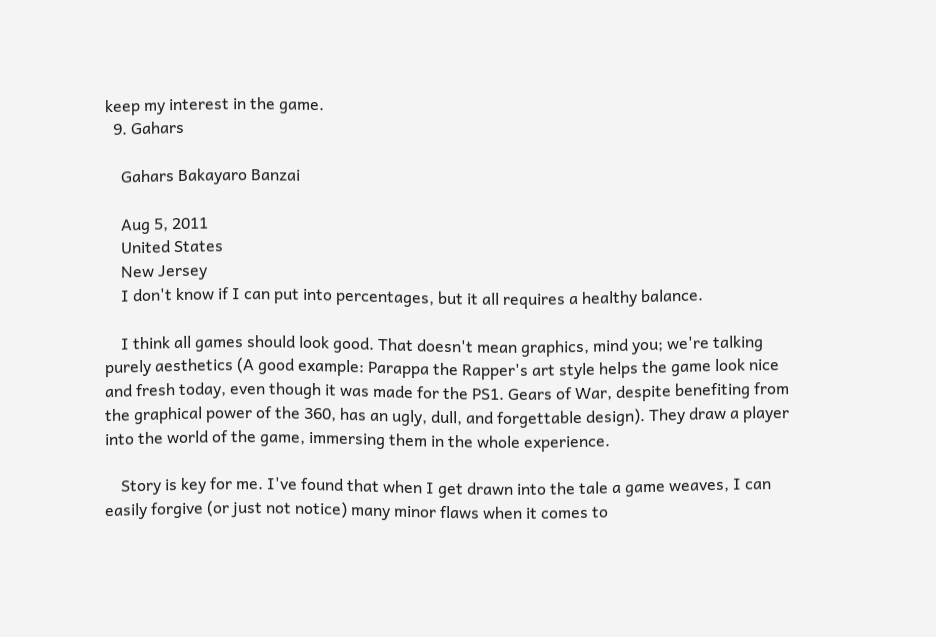keep my interest in the game.
  9. Gahars

    Gahars Bakayaro Banzai

    Aug 5, 2011
    United States
    New Jersey
    I don't know if I can put into percentages, but it all requires a healthy balance.

    I think all games should look good. That doesn't mean graphics, mind you; we're talking purely aesthetics (A good example: Parappa the Rapper's art style helps the game look nice and fresh today, even though it was made for the PS1. Gears of War, despite benefiting from the graphical power of the 360, has an ugly, dull, and forgettable design). They draw a player into the world of the game, immersing them in the whole experience.

    Story is key for me. I've found that when I get drawn into the tale a game weaves, I can easily forgive (or just not notice) many minor flaws when it comes to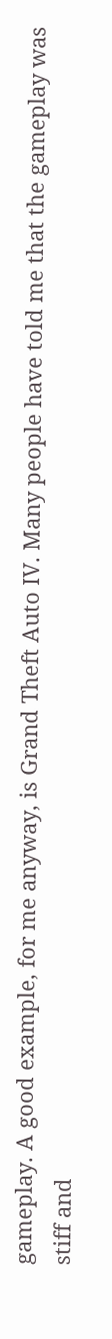gameplay. A good example, for me anyway, is Grand Theft Auto IV. Many people have told me that the gameplay was stiff and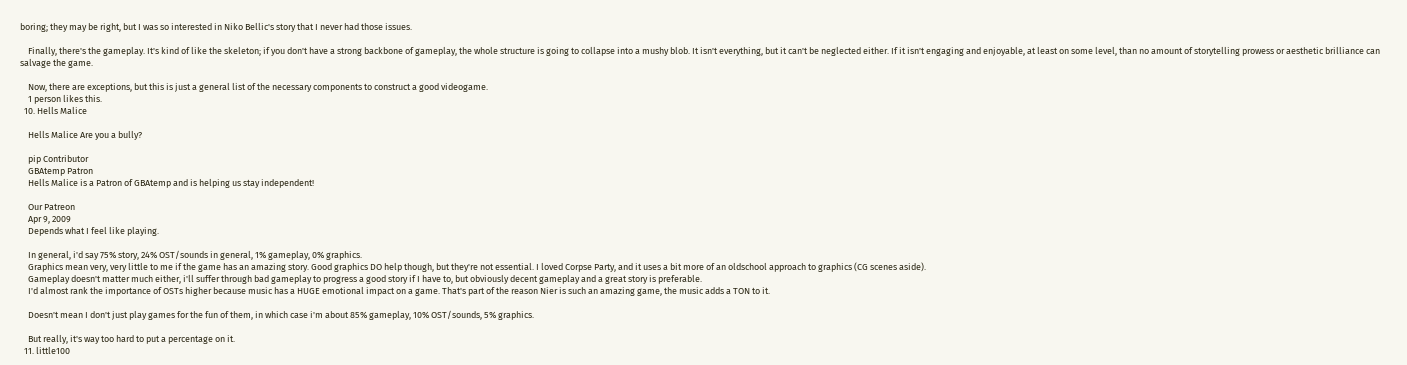boring; they may be right, but I was so interested in Niko Bellic's story that I never had those issues.

    Finally, there's the gameplay. It's kind of like the skeleton; if you don't have a strong backbone of gameplay, the whole structure is going to collapse into a mushy blob. It isn't everything, but it can't be neglected either. If it isn't engaging and enjoyable, at least on some level, than no amount of storytelling prowess or aesthetic brilliance can salvage the game.

    Now, there are exceptions, but this is just a general list of the necessary components to construct a good videogame.
    1 person likes this.
  10. Hells Malice

    Hells Malice Are you a bully?

    pip Contributor
    GBAtemp Patron
    Hells Malice is a Patron of GBAtemp and is helping us stay independent!

    Our Patreon
    Apr 9, 2009
    Depends what I feel like playing.

    In general, i'd say 75% story, 24% OST/sounds in general, 1% gameplay, 0% graphics.
    Graphics mean very, very little to me if the game has an amazing story. Good graphics DO help though, but they're not essential. I loved Corpse Party, and it uses a bit more of an oldschool approach to graphics (CG scenes aside).
    Gameplay doesn't matter much either, i'll suffer through bad gameplay to progress a good story if I have to, but obviously decent gameplay and a great story is preferable.
    I'd almost rank the importance of OSTs higher because music has a HUGE emotional impact on a game. That's part of the reason Nier is such an amazing game, the music adds a TON to it.

    Doesn't mean I don't just play games for the fun of them, in which case i'm about 85% gameplay, 10% OST/sounds, 5% graphics.

    But really, it's way too hard to put a percentage on it.
  11. little100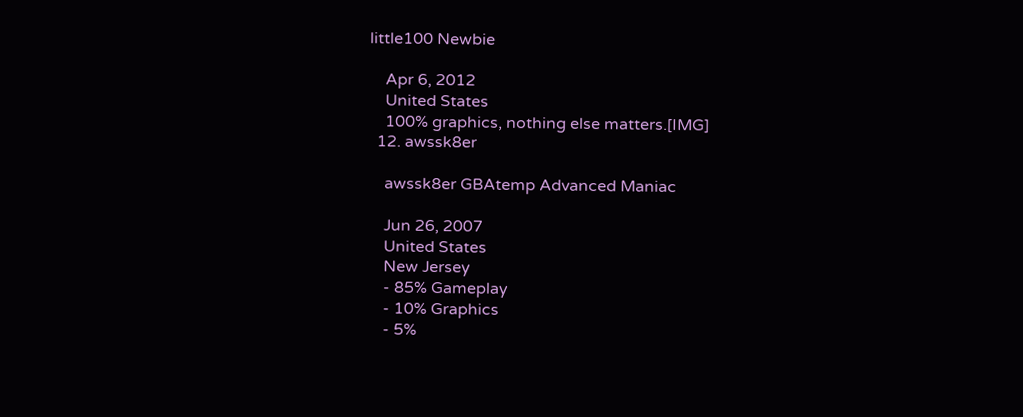little100 Newbie

    Apr 6, 2012
    United States
    100% graphics, nothing else matters.[IMG]
  12. awssk8er

    awssk8er GBAtemp Advanced Maniac

    Jun 26, 2007
    United States
    New Jersey
    - 85% Gameplay
    - 10% Graphics
    - 5%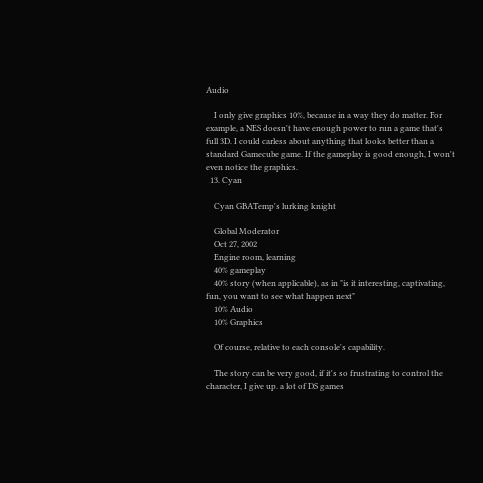Audio

    I only give graphics 10%, because in a way they do matter. For example, a NES doesn't have enough power to run a game that's full 3D. I could carless about anything that looks better than a standard Gamecube game. If the gameplay is good enough, I won't even notice the graphics.
  13. Cyan

    Cyan GBATemp's lurking knight

    Global Moderator
    Oct 27, 2002
    Engine room, learning
    40% gameplay
    40% story (when applicable), as in "is it interesting, captivating, fun, you want to see what happen next"
    10% Audio
    10% Graphics

    Of course, relative to each console's capability.

    The story can be very good, if it's so frustrating to control the character, I give up. a lot of DS games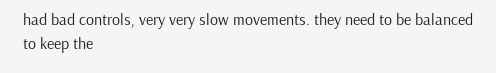had bad controls, very very slow movements. they need to be balanced to keep the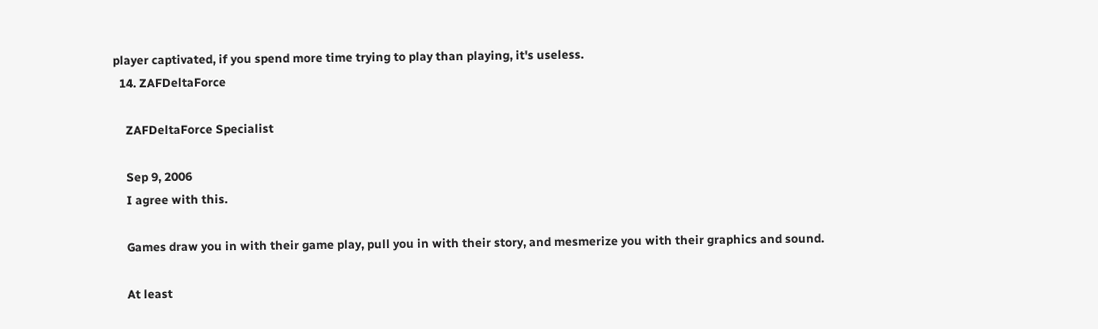player captivated, if you spend more time trying to play than playing, it's useless.
  14. ZAFDeltaForce

    ZAFDeltaForce Specialist

    Sep 9, 2006
    I agree with this.

    Games draw you in with their game play, pull you in with their story, and mesmerize you with their graphics and sound.

    At least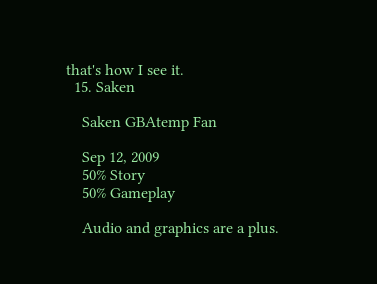that's how I see it.
  15. Saken

    Saken GBAtemp Fan

    Sep 12, 2009
    50% Story
    50% Gameplay

    Audio and graphics are a plus.